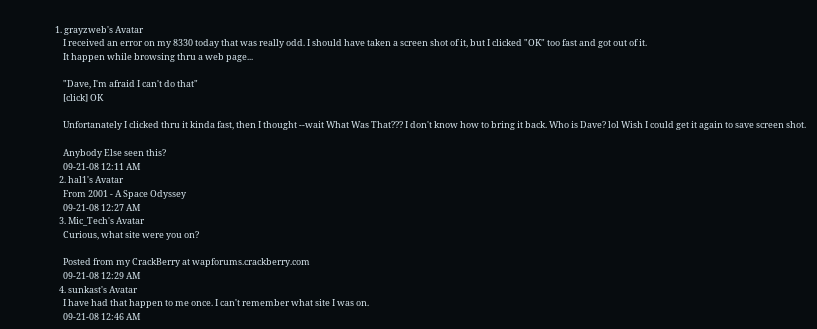1. grayzweb's Avatar
    I received an error on my 8330 today that was really odd. I should have taken a screen shot of it, but I clicked "OK" too fast and got out of it.
    It happen while browsing thru a web page...

    "Dave, I'm afraid I can't do that"
    [click] OK

    Unfortanately I clicked thru it kinda fast, then I thought --wait What Was That??? I don't know how to bring it back. Who is Dave? lol Wish I could get it again to save screen shot.

    Anybody Else seen this?
    09-21-08 12:11 AM
  2. hal1's Avatar
    From 2001 - A Space Odyssey
    09-21-08 12:27 AM
  3. Mic_Tech's Avatar
    Curious, what site were you on?

    Posted from my CrackBerry at wapforums.crackberry.com
    09-21-08 12:29 AM
  4. sunkast's Avatar
    I have had that happen to me once. I can't remember what site I was on.
    09-21-08 12:46 AM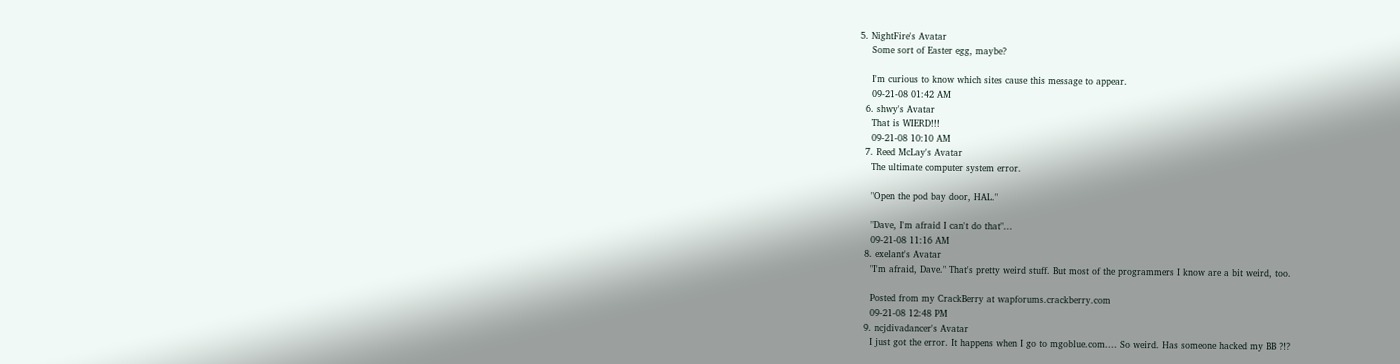5. NightFire's Avatar
    Some sort of Easter egg, maybe?

    I'm curious to know which sites cause this message to appear.
    09-21-08 01:42 AM
  6. shwy's Avatar
    That is WIERD!!!
    09-21-08 10:10 AM
  7. Reed McLay's Avatar
    The ultimate computer system error.

    "Open the pod bay door, HAL."

    "Dave, I'm afraid I can't do that"...
    09-21-08 11:16 AM
  8. exelant's Avatar
    "I'm afraid, Dave." That's pretty weird stuff. But most of the programmers I know are a bit weird, too.

    Posted from my CrackBerry at wapforums.crackberry.com
    09-21-08 12:48 PM
  9. ncjdivadancer's Avatar
    I just got the error. It happens when I go to mgoblue.com.... So weird. Has someone hacked my BB ?!?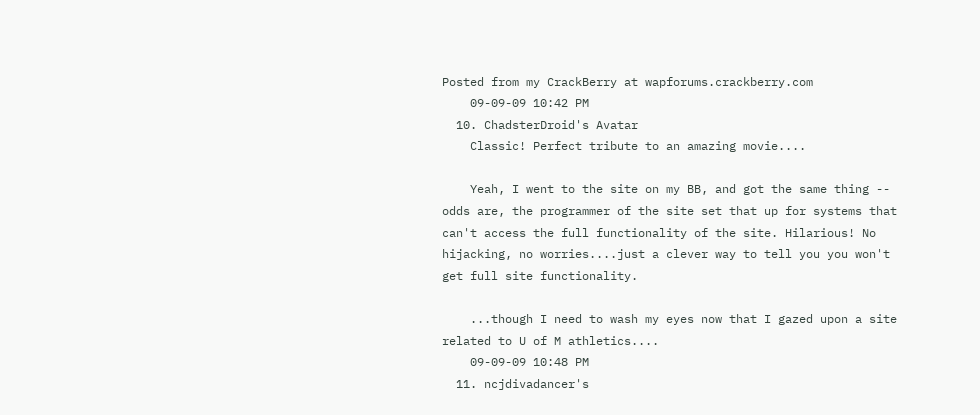Posted from my CrackBerry at wapforums.crackberry.com
    09-09-09 10:42 PM
  10. ChadsterDroid's Avatar
    Classic! Perfect tribute to an amazing movie....

    Yeah, I went to the site on my BB, and got the same thing -- odds are, the programmer of the site set that up for systems that can't access the full functionality of the site. Hilarious! No hijacking, no worries....just a clever way to tell you you won't get full site functionality.

    ...though I need to wash my eyes now that I gazed upon a site related to U of M athletics....
    09-09-09 10:48 PM
  11. ncjdivadancer's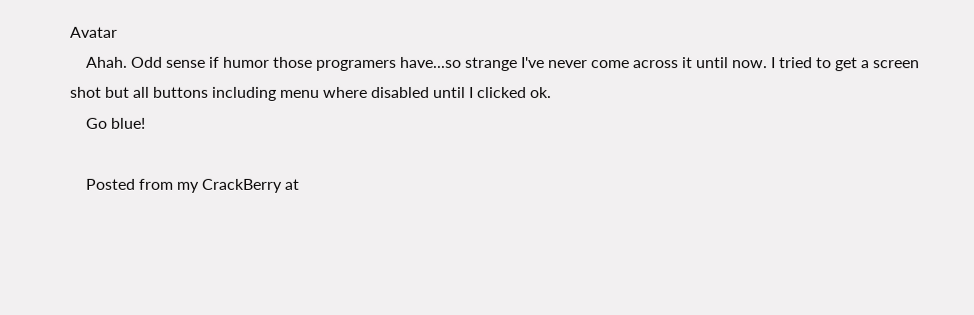Avatar
    Ahah. Odd sense if humor those programers have...so strange I've never come across it until now. I tried to get a screen shot but all buttons including menu where disabled until I clicked ok.
    Go blue!

    Posted from my CrackBerry at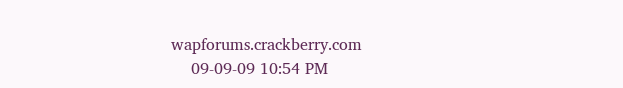wapforums.crackberry.com
    09-09-09 10:54 PM